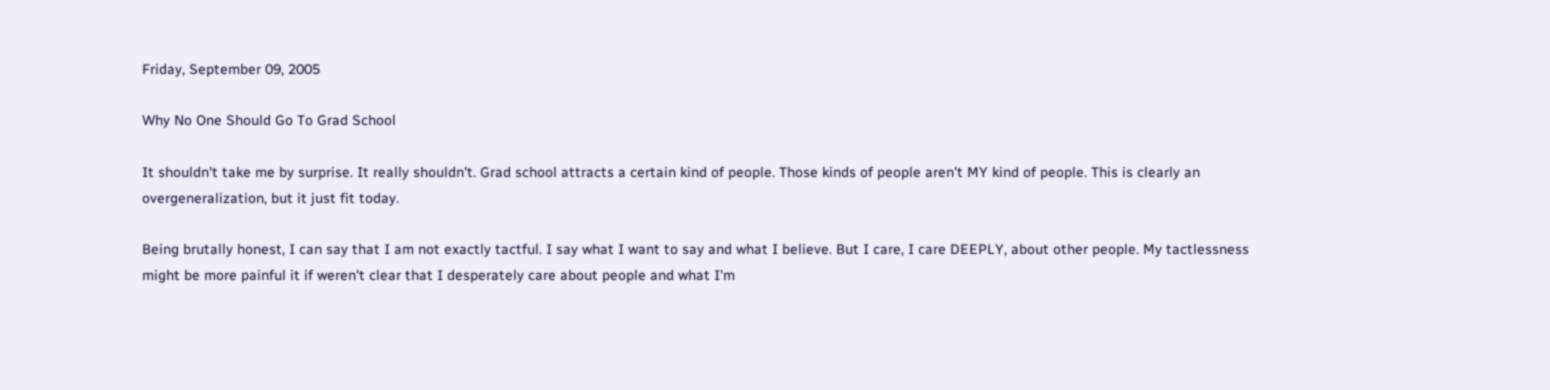Friday, September 09, 2005

Why No One Should Go To Grad School

It shouldn't take me by surprise. It really shouldn't. Grad school attracts a certain kind of people. Those kinds of people aren't MY kind of people. This is clearly an overgeneralization, but it just fit today.

Being brutally honest, I can say that I am not exactly tactful. I say what I want to say and what I believe. But I care, I care DEEPLY, about other people. My tactlessness might be more painful it if weren't clear that I desperately care about people and what I'm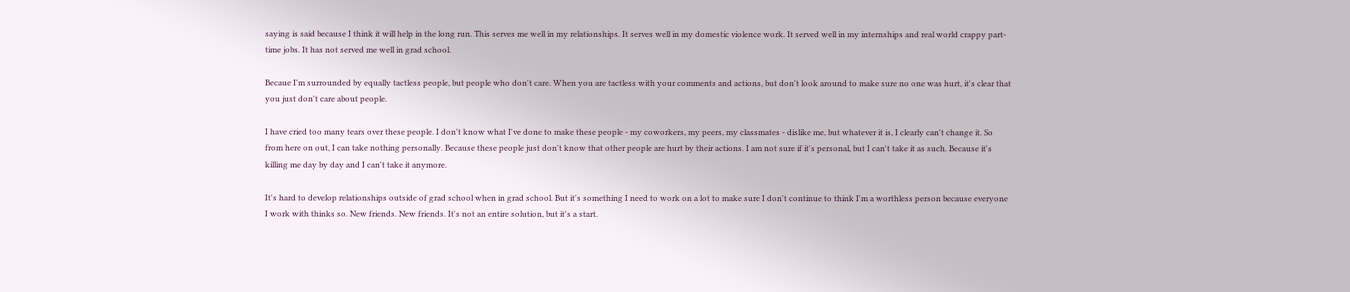saying is said because I think it will help in the long run. This serves me well in my relationships. It serves well in my domestic violence work. It served well in my internships and real world crappy part-time jobs. It has not served me well in grad school.

Becaue I'm surrounded by equally tactless people, but people who don't care. When you are tactless with your comments and actions, but don't look around to make sure no one was hurt, it's clear that you just don't care about people.

I have cried too many tears over these people. I don't know what I've done to make these people - my coworkers, my peers, my classmates - dislike me, but whatever it is, I clearly can't change it. So from here on out, I can take nothing personally. Because these people just don't know that other people are hurt by their actions. I am not sure if it's personal, but I can't take it as such. Because it's killing me day by day and I can't take it anymore.

It's hard to develop relationships outside of grad school when in grad school. But it's something I need to work on a lot to make sure I don't continue to think I'm a worthless person because everyone I work with thinks so. New friends. New friends. It's not an entire solution, but it's a start.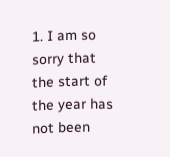1. I am so sorry that the start of the year has not been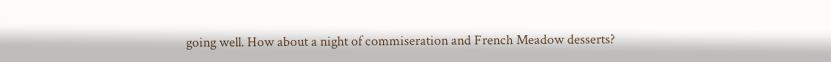going well. How about a night of commiseration and French Meadow desserts?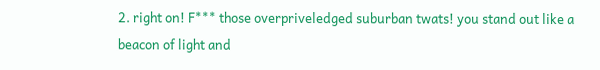2. right on! F*** those overpriveledged suburban twats! you stand out like a beacon of light and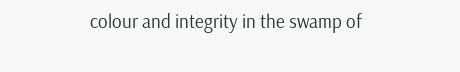colour and integrity in the swamp of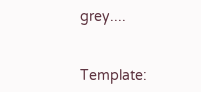grey....


Template: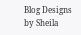Blog Designs by Sheila